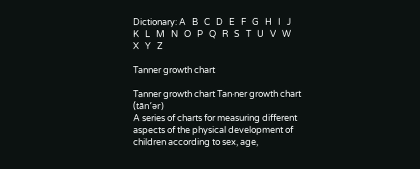Dictionary: A   B   C   D   E   F   G   H   I   J   K   L   M   N   O   P   Q   R   S   T   U   V   W   X   Y   Z

Tanner growth chart

Tanner growth chart Tan·ner growth chart (tān’ər)
A series of charts for measuring different aspects of the physical development of children according to sex, age,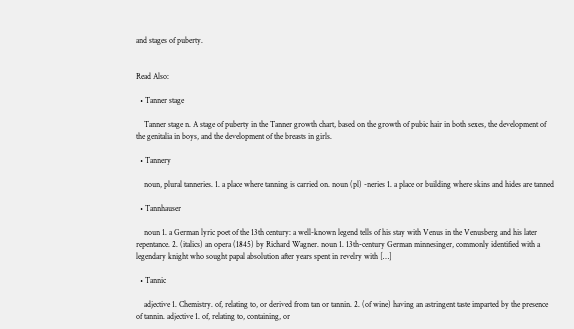and stages of puberty.


Read Also:

  • Tanner stage

    Tanner stage n. A stage of puberty in the Tanner growth chart, based on the growth of pubic hair in both sexes, the development of the genitalia in boys, and the development of the breasts in girls.

  • Tannery

    noun, plural tanneries. 1. a place where tanning is carried on. noun (pl) -neries 1. a place or building where skins and hides are tanned

  • Tannhauser

    noun 1. a German lyric poet of the 13th century: a well-known legend tells of his stay with Venus in the Venusberg and his later repentance. 2. (italics) an opera (1845) by Richard Wagner. noun 1. 13th-century German minnesinger, commonly identified with a legendary knight who sought papal absolution after years spent in revelry with […]

  • Tannic

    adjective 1. Chemistry. of, relating to, or derived from tan or tannin. 2. (of wine) having an astringent taste imparted by the presence of tannin. adjective 1. of, relating to, containing, or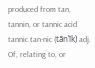produced from tan, tannin, or tannic acid tannic tan·nic (tān’ĭk) adj. Of, relating to, or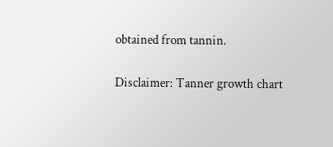obtained from tannin.

Disclaimer: Tanner growth chart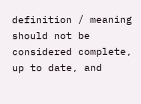definition / meaning should not be considered complete, up to date, and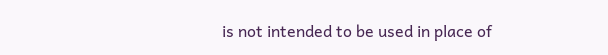is not intended to be used in place of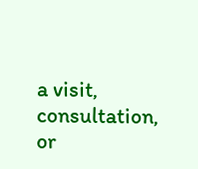a visit, consultation, or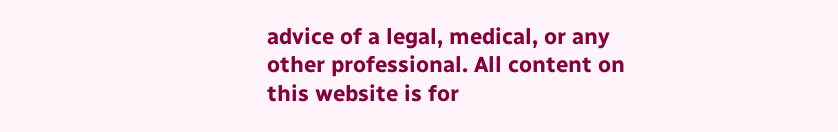advice of a legal, medical, or any other professional. All content on this website is for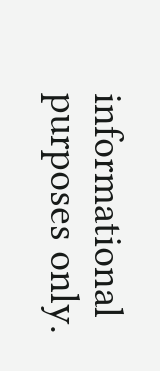informational purposes only.